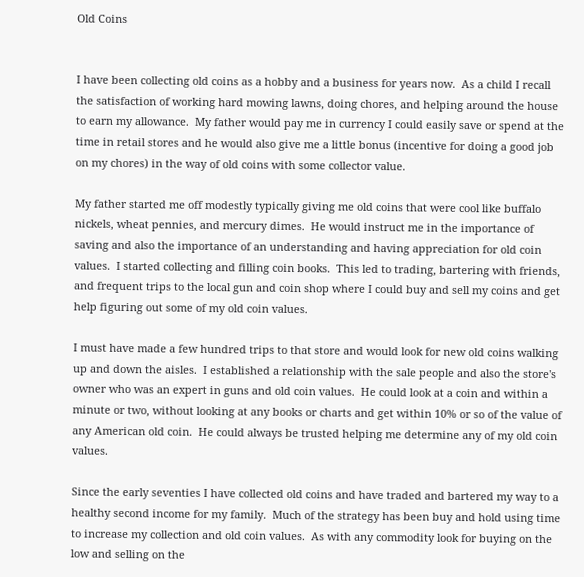Old Coins


I have been collecting old coins as a hobby and a business for years now.  As a child I recall the satisfaction of working hard mowing lawns, doing chores, and helping around the house to earn my allowance.  My father would pay me in currency I could easily save or spend at the time in retail stores and he would also give me a little bonus (incentive for doing a good job on my chores) in the way of old coins with some collector value.

My father started me off modestly typically giving me old coins that were cool like buffalo nickels, wheat pennies, and mercury dimes.  He would instruct me in the importance of saving and also the importance of an understanding and having appreciation for old coin values.  I started collecting and filling coin books.  This led to trading, bartering with friends, and frequent trips to the local gun and coin shop where I could buy and sell my coins and get help figuring out some of my old coin values.

I must have made a few hundred trips to that store and would look for new old coins walking up and down the aisles.  I established a relationship with the sale people and also the store's owner who was an expert in guns and old coin values.  He could look at a coin and within a minute or two, without looking at any books or charts and get within 10% or so of the value of any American old coin.  He could always be trusted helping me determine any of my old coin values.

Since the early seventies I have collected old coins and have traded and bartered my way to a healthy second income for my family.  Much of the strategy has been buy and hold using time to increase my collection and old coin values.  As with any commodity look for buying on the low and selling on the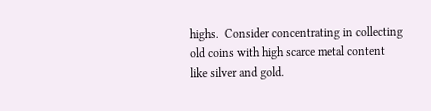highs.  Consider concentrating in collecting old coins with high scarce metal content like silver and gold.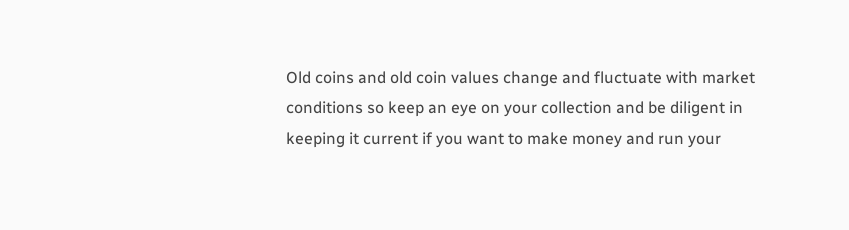Old coins and old coin values change and fluctuate with market conditions so keep an eye on your collection and be diligent in keeping it current if you want to make money and run your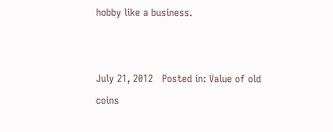hobby like a business.


July 21, 2012   Posted in: Value of old coins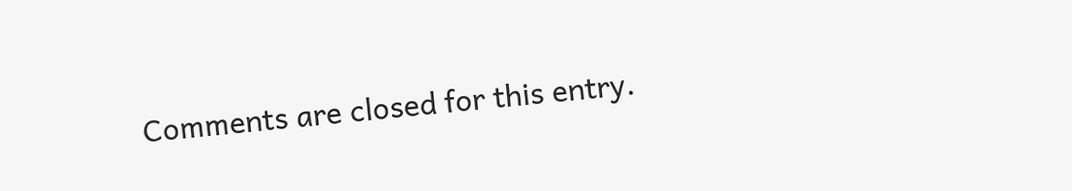Comments are closed for this entry.